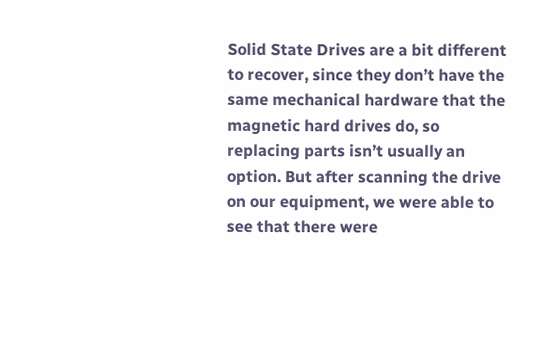Solid State Drives are a bit different to recover, since they don’t have the same mechanical hardware that the magnetic hard drives do, so replacing parts isn’t usually an option. But after scanning the drive on our equipment, we were able to see that there were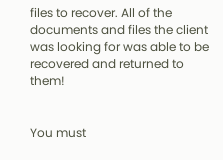files to recover. All of the documents and files the client was looking for was able to be recovered and returned to them!


You must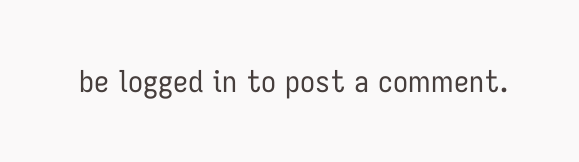be logged in to post a comment.